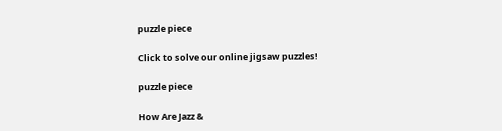puzzle piece

Click to solve our online jigsaw puzzles!

puzzle piece

How Are Jazz &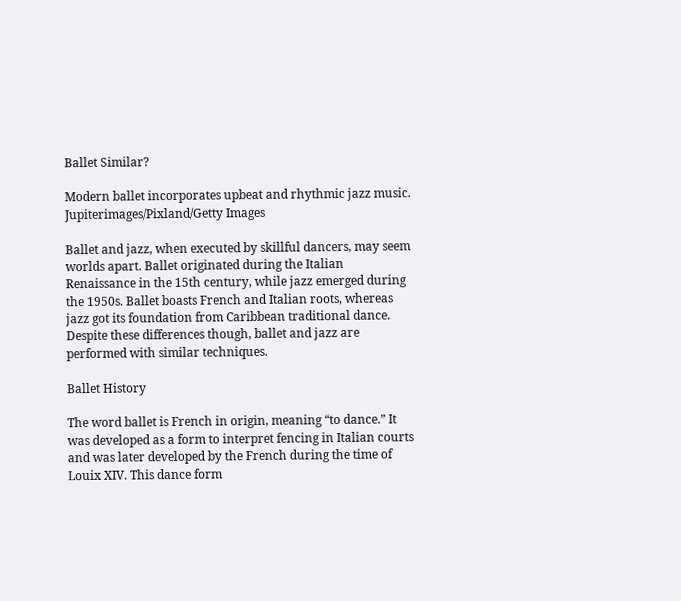Ballet Similar?

Modern ballet incorporates upbeat and rhythmic jazz music.
Jupiterimages/Pixland/Getty Images

Ballet and jazz, when executed by skillful dancers, may seem worlds apart. Ballet originated during the Italian Renaissance in the 15th century, while jazz emerged during the 1950s. Ballet boasts French and Italian roots, whereas jazz got its foundation from Caribbean traditional dance. Despite these differences though, ballet and jazz are performed with similar techniques.

Ballet History

The word ballet is French in origin, meaning “to dance.” It was developed as a form to interpret fencing in Italian courts and was later developed by the French during the time of Louix XIV. This dance form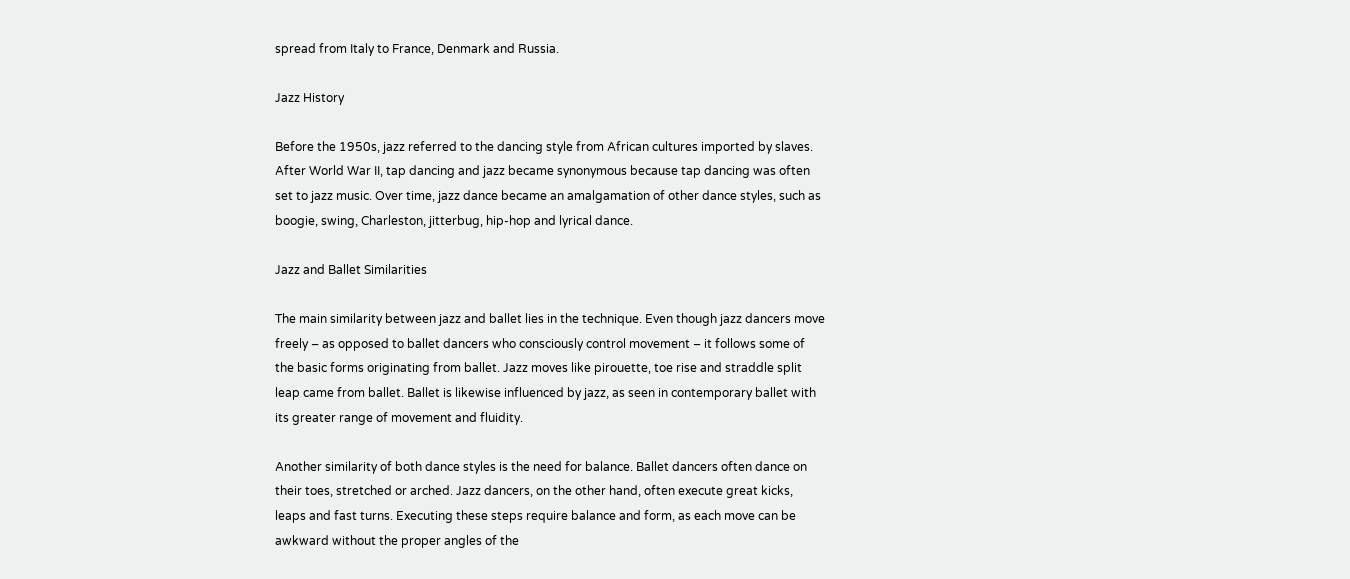spread from Italy to France, Denmark and Russia.

Jazz History

Before the 1950s, jazz referred to the dancing style from African cultures imported by slaves. After World War II, tap dancing and jazz became synonymous because tap dancing was often set to jazz music. Over time, jazz dance became an amalgamation of other dance styles, such as boogie, swing, Charleston, jitterbug, hip-hop and lyrical dance.

Jazz and Ballet Similarities

The main similarity between jazz and ballet lies in the technique. Even though jazz dancers move freely – as opposed to ballet dancers who consciously control movement – it follows some of the basic forms originating from ballet. Jazz moves like pirouette, toe rise and straddle split leap came from ballet. Ballet is likewise influenced by jazz, as seen in contemporary ballet with its greater range of movement and fluidity.

Another similarity of both dance styles is the need for balance. Ballet dancers often dance on their toes, stretched or arched. Jazz dancers, on the other hand, often execute great kicks, leaps and fast turns. Executing these steps require balance and form, as each move can be awkward without the proper angles of the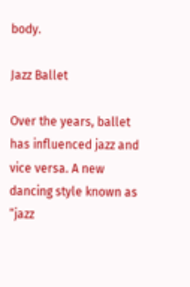body.

Jazz Ballet

Over the years, ballet has influenced jazz and vice versa. A new dancing style known as “jazz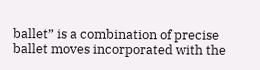ballet” is a combination of precise ballet moves incorporated with the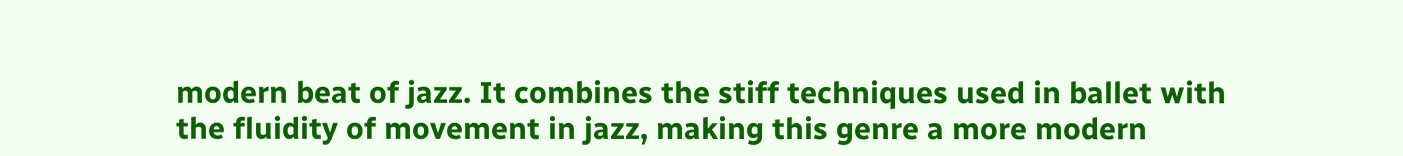modern beat of jazz. It combines the stiff techniques used in ballet with the fluidity of movement in jazz, making this genre a more modern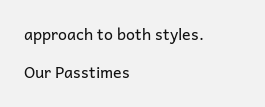approach to both styles.

Our Passtimes